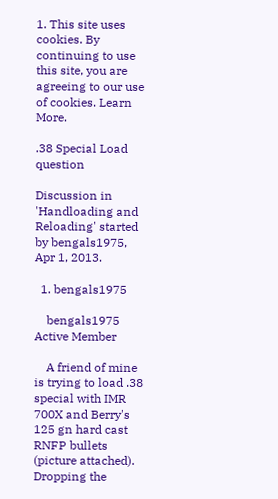1. This site uses cookies. By continuing to use this site, you are agreeing to our use of cookies. Learn More.

.38 Special Load question

Discussion in 'Handloading and Reloading' started by bengals1975, Apr 1, 2013.

  1. bengals1975

    bengals1975 Active Member

    A friend of mine is trying to load .38 special with IMR 700X and Berry's 125 gn hard cast RNFP bullets (picture attached). Dropping the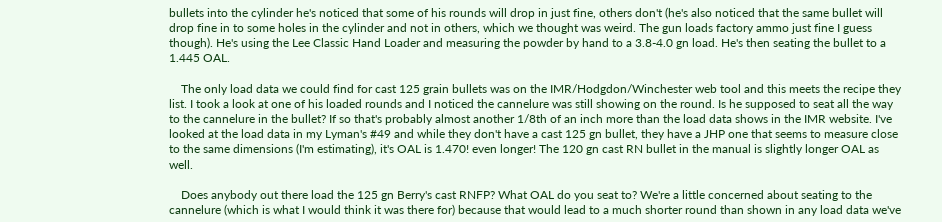bullets into the cylinder he's noticed that some of his rounds will drop in just fine, others don't (he's also noticed that the same bullet will drop fine in to some holes in the cylinder and not in others, which we thought was weird. The gun loads factory ammo just fine I guess though). He's using the Lee Classic Hand Loader and measuring the powder by hand to a 3.8-4.0 gn load. He's then seating the bullet to a 1.445 OAL.

    The only load data we could find for cast 125 grain bullets was on the IMR/Hodgdon/Winchester web tool and this meets the recipe they list. I took a look at one of his loaded rounds and I noticed the cannelure was still showing on the round. Is he supposed to seat all the way to the cannelure in the bullet? If so that's probably almost another 1/8th of an inch more than the load data shows in the IMR website. I've looked at the load data in my Lyman's #49 and while they don't have a cast 125 gn bullet, they have a JHP one that seems to measure close to the same dimensions (I'm estimating), it's OAL is 1.470! even longer! The 120 gn cast RN bullet in the manual is slightly longer OAL as well.

    Does anybody out there load the 125 gn Berry's cast RNFP? What OAL do you seat to? We're a little concerned about seating to the cannelure (which is what I would think it was there for) because that would lead to a much shorter round than shown in any load data we've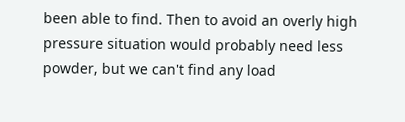been able to find. Then to avoid an overly high pressure situation would probably need less powder, but we can't find any load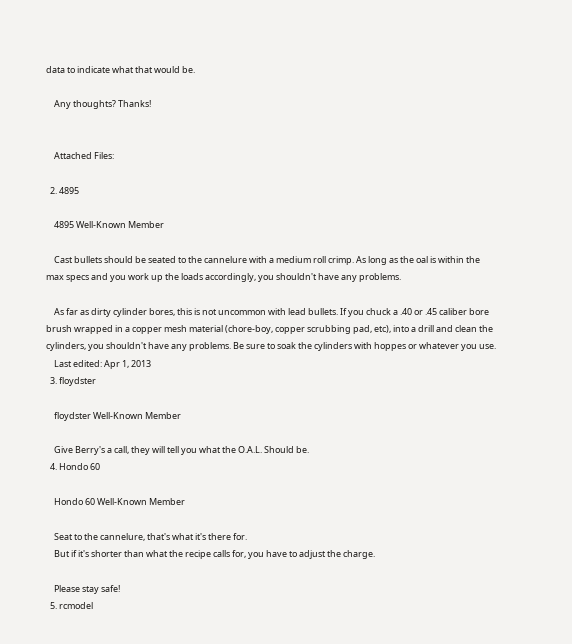data to indicate what that would be.

    Any thoughts? Thanks!


    Attached Files:

  2. 4895

    4895 Well-Known Member

    Cast bullets should be seated to the cannelure with a medium roll crimp. As long as the oal is within the max specs and you work up the loads accordingly, you shouldn't have any problems.

    As far as dirty cylinder bores, this is not uncommon with lead bullets. If you chuck a .40 or .45 caliber bore brush wrapped in a copper mesh material (chore-boy, copper scrubbing pad, etc), into a drill and clean the cylinders, you shouldn't have any problems. Be sure to soak the cylinders with hoppes or whatever you use.
    Last edited: Apr 1, 2013
  3. floydster

    floydster Well-Known Member

    Give Berry's a call, they will tell you what the O.A.L. Should be.
  4. Hondo 60

    Hondo 60 Well-Known Member

    Seat to the cannelure, that's what it's there for.
    But if it's shorter than what the recipe calls for, you have to adjust the charge.

    Please stay safe!
  5. rcmodel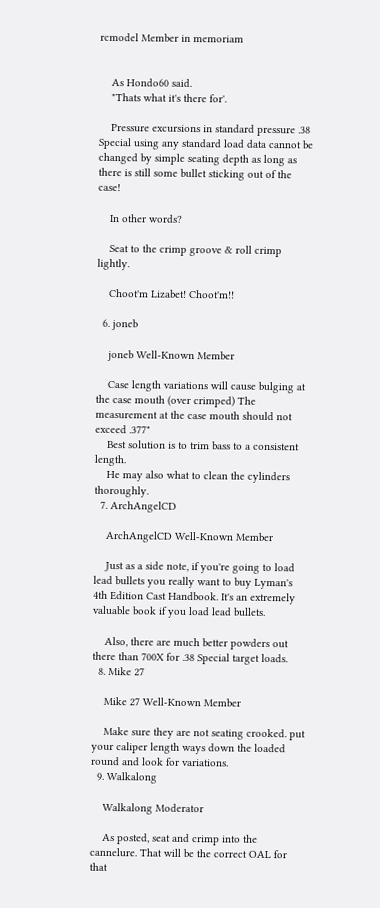rcmodel Member in memoriam


    As Hondo60 said.
    "Thats what it's there for'.

    Pressure excursions in standard pressure .38 Special using any standard load data cannot be changed by simple seating depth as long as there is still some bullet sticking out of the case!

    In other words?

    Seat to the crimp groove & roll crimp lightly.

    Choot'm Lizabet! Choot'm!!

  6. joneb

    joneb Well-Known Member

    Case length variations will cause bulging at the case mouth (over crimped) The measurement at the case mouth should not exceed .377"
    Best solution is to trim bass to a consistent length.
    He may also what to clean the cylinders thoroughly.
  7. ArchAngelCD

    ArchAngelCD Well-Known Member

    Just as a side note, if you're going to load lead bullets you really want to buy Lyman's 4th Edition Cast Handbook. It's an extremely valuable book if you load lead bullets.

    Also, there are much better powders out there than 700X for .38 Special target loads.
  8. Mike 27

    Mike 27 Well-Known Member

    Make sure they are not seating crooked. put your caliper length ways down the loaded round and look for variations.
  9. Walkalong

    Walkalong Moderator

    As posted, seat and crimp into the cannelure. That will be the correct OAL for that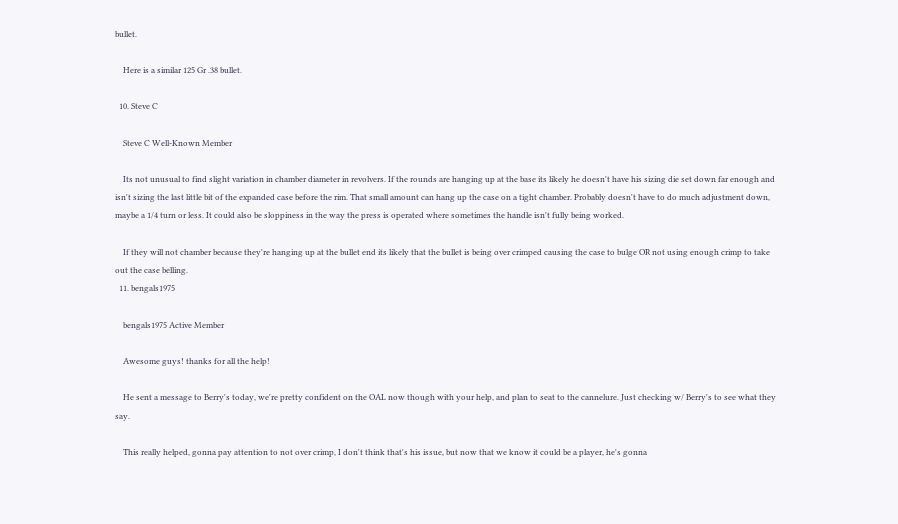bullet.

    Here is a similar 125 Gr .38 bullet.

  10. Steve C

    Steve C Well-Known Member

    Its not unusual to find slight variation in chamber diameter in revolvers. If the rounds are hanging up at the base its likely he doesn't have his sizing die set down far enough and isn't sizing the last little bit of the expanded case before the rim. That small amount can hang up the case on a tight chamber. Probably doesn't have to do much adjustment down, maybe a 1/4 turn or less. It could also be sloppiness in the way the press is operated where sometimes the handle isn't fully being worked.

    If they will not chamber because they're hanging up at the bullet end its likely that the bullet is being over crimped causing the case to bulge OR not using enough crimp to take out the case belling.
  11. bengals1975

    bengals1975 Active Member

    Awesome guys! thanks for all the help!

    He sent a message to Berry's today, we're pretty confident on the OAL now though with your help, and plan to seat to the cannelure. Just checking w/ Berry's to see what they say.

    This really helped, gonna pay attention to not over crimp, I don't think that's his issue, but now that we know it could be a player, he's gonna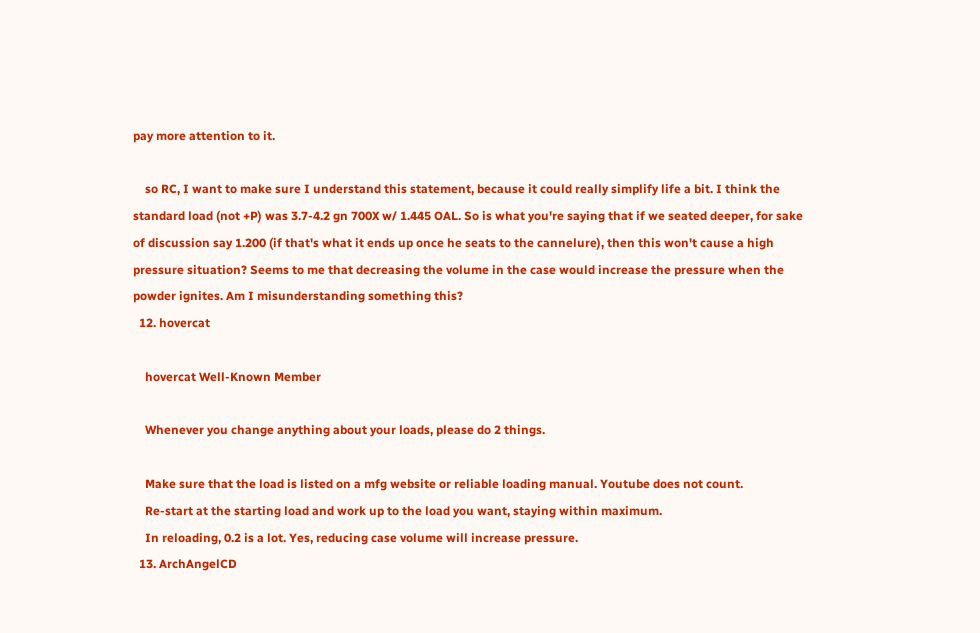pay more attention to it.

    so RC, I want to make sure I understand this statement, because it could really simplify life a bit. I think the standard load (not +P) was 3.7-4.2 gn 700X w/ 1.445 OAL. So is what you're saying that if we seated deeper, for sake of discussion say 1.200 (if that's what it ends up once he seats to the cannelure), then this won't cause a high pressure situation? Seems to me that decreasing the volume in the case would increase the pressure when the powder ignites. Am I misunderstanding something this?
  12. hovercat

    hovercat Well-Known Member

    Whenever you change anything about your loads, please do 2 things.

    Make sure that the load is listed on a mfg website or reliable loading manual. Youtube does not count.
    Re-start at the starting load and work up to the load you want, staying within maximum.
    In reloading, 0.2 is a lot. Yes, reducing case volume will increase pressure.
  13. ArchAngelCD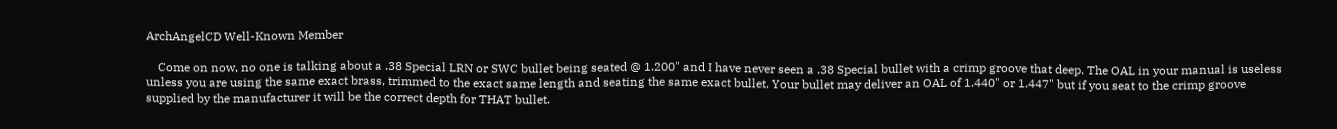ArchAngelCD Well-Known Member

    Come on now, no one is talking about a .38 Special LRN or SWC bullet being seated @ 1.200" and I have never seen a .38 Special bullet with a crimp groove that deep. The OAL in your manual is useless unless you are using the same exact brass, trimmed to the exact same length and seating the same exact bullet. Your bullet may deliver an OAL of 1.440" or 1.447" but if you seat to the crimp groove supplied by the manufacturer it will be the correct depth for THAT bullet.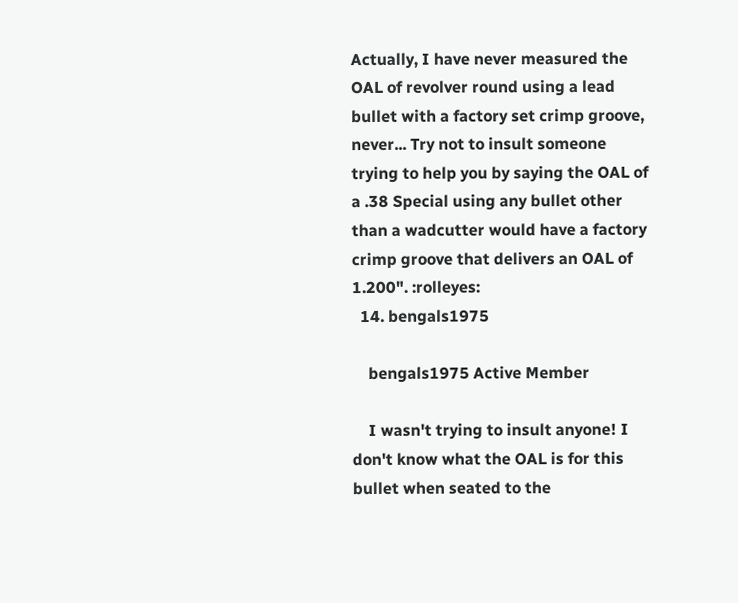Actually, I have never measured the OAL of revolver round using a lead bullet with a factory set crimp groove, never... Try not to insult someone trying to help you by saying the OAL of a .38 Special using any bullet other than a wadcutter would have a factory crimp groove that delivers an OAL of 1.200". :rolleyes:
  14. bengals1975

    bengals1975 Active Member

    I wasn't trying to insult anyone! I don't know what the OAL is for this bullet when seated to the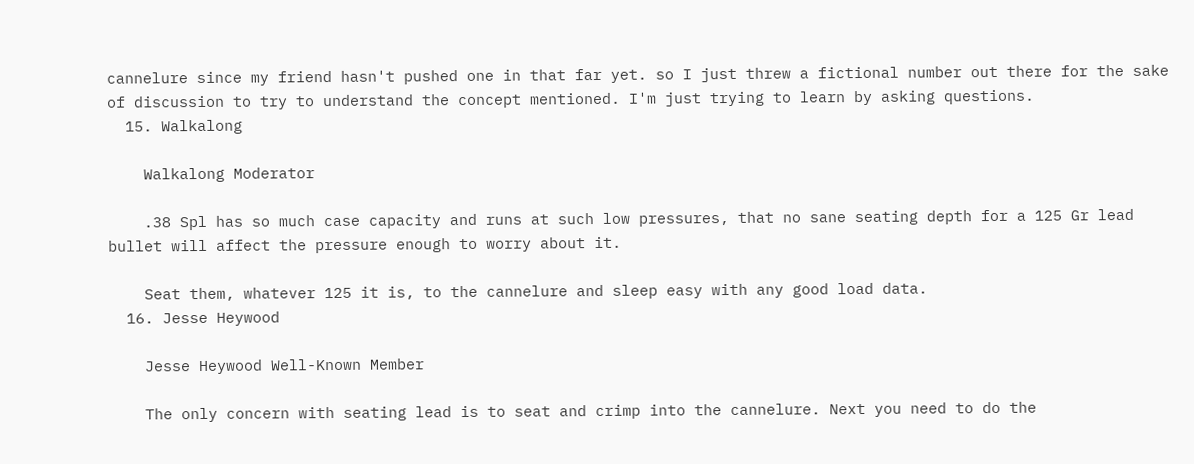cannelure since my friend hasn't pushed one in that far yet. so I just threw a fictional number out there for the sake of discussion to try to understand the concept mentioned. I'm just trying to learn by asking questions.
  15. Walkalong

    Walkalong Moderator

    .38 Spl has so much case capacity and runs at such low pressures, that no sane seating depth for a 125 Gr lead bullet will affect the pressure enough to worry about it.

    Seat them, whatever 125 it is, to the cannelure and sleep easy with any good load data.
  16. Jesse Heywood

    Jesse Heywood Well-Known Member

    The only concern with seating lead is to seat and crimp into the cannelure. Next you need to do the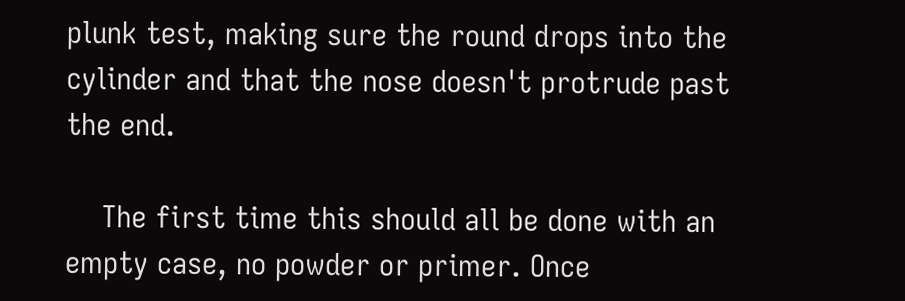plunk test, making sure the round drops into the cylinder and that the nose doesn't protrude past the end.

    The first time this should all be done with an empty case, no powder or primer. Once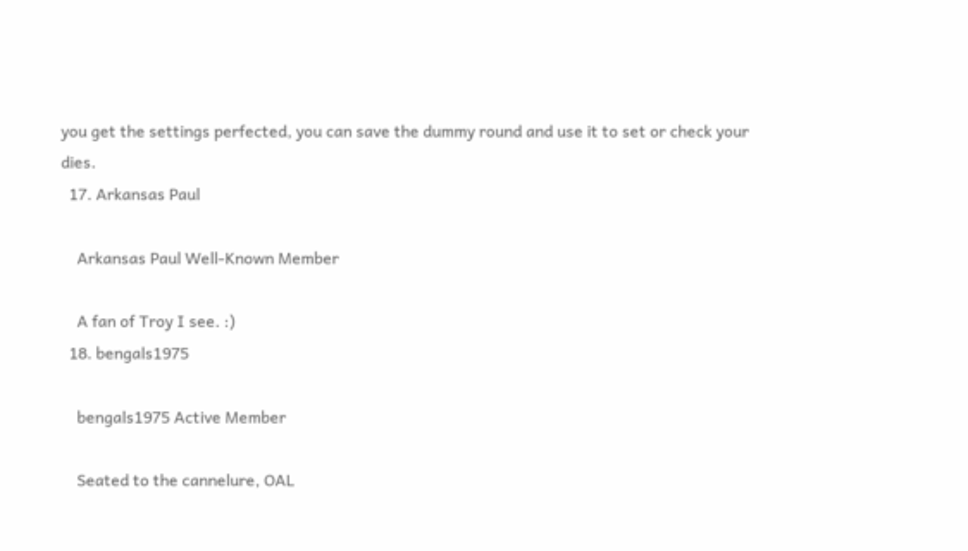you get the settings perfected, you can save the dummy round and use it to set or check your dies.
  17. Arkansas Paul

    Arkansas Paul Well-Known Member

    A fan of Troy I see. :)
  18. bengals1975

    bengals1975 Active Member

    Seated to the cannelure, OAL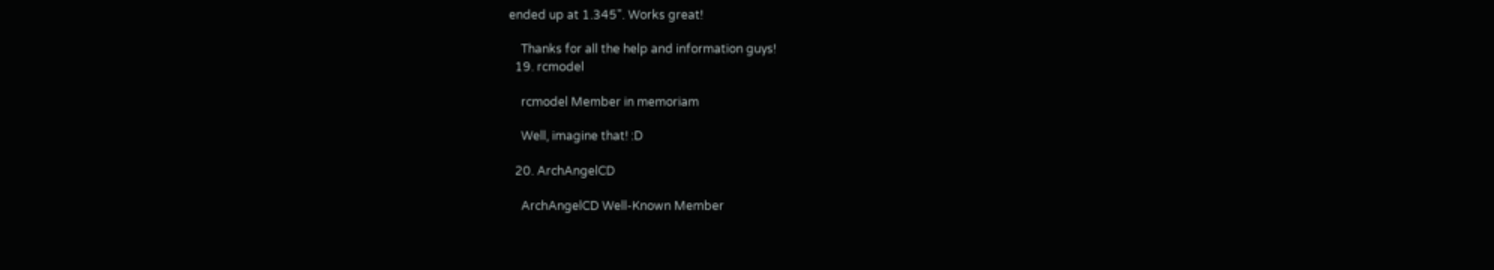ended up at 1.345". Works great!

    Thanks for all the help and information guys!
  19. rcmodel

    rcmodel Member in memoriam

    Well, imagine that! :D

  20. ArchAngelCD

    ArchAngelCD Well-Known Member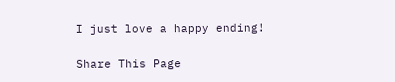I just love a happy ending!

Share This Page